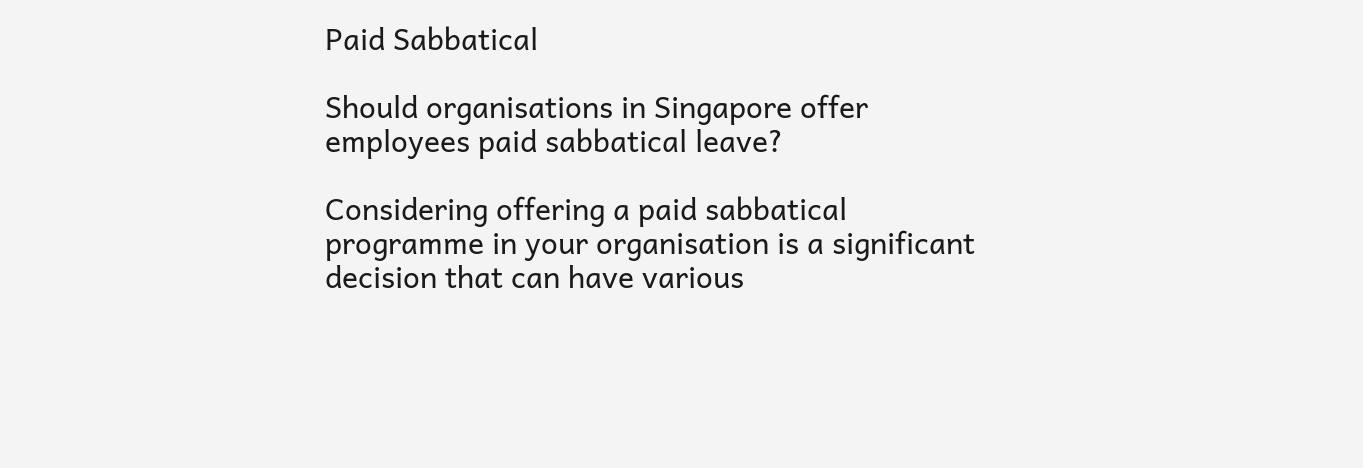Paid Sabbatical

Should organisations in Singapore offer employees paid sabbatical leave?

Considering offering a paid sabbatical programme in your organisation is a significant decision that can have various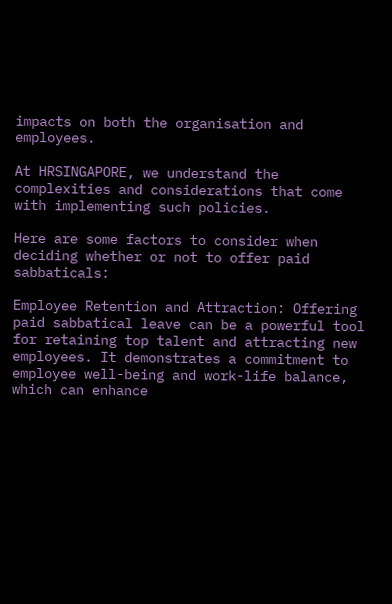impacts on both the organisation and employees.

At HRSINGAPORE, we understand the complexities and considerations that come with implementing such policies.

Here are some factors to consider when deciding whether or not to offer paid sabbaticals:

Employee Retention and Attraction: Offering paid sabbatical leave can be a powerful tool for retaining top talent and attracting new employees. It demonstrates a commitment to employee well-being and work-life balance, which can enhance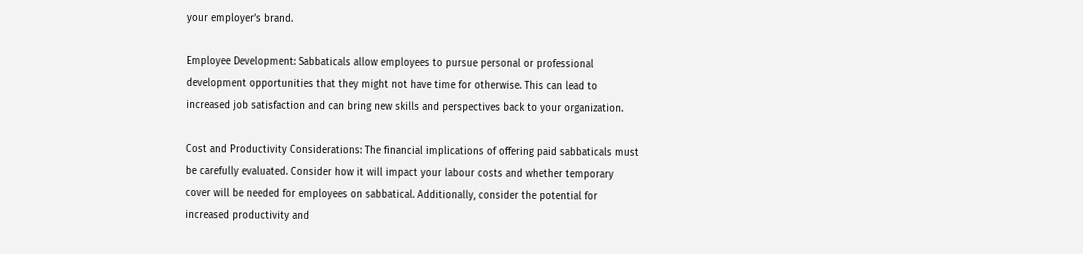your employer’s brand.

Employee Development: Sabbaticals allow employees to pursue personal or professional development opportunities that they might not have time for otherwise. This can lead to increased job satisfaction and can bring new skills and perspectives back to your organization.

Cost and Productivity Considerations: The financial implications of offering paid sabbaticals must be carefully evaluated. Consider how it will impact your labour costs and whether temporary cover will be needed for employees on sabbatical. Additionally, consider the potential for increased productivity and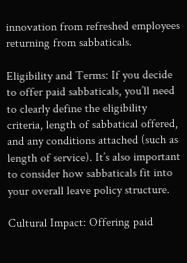innovation from refreshed employees returning from sabbaticals.

Eligibility and Terms: If you decide to offer paid sabbaticals, you’ll need to clearly define the eligibility criteria, length of sabbatical offered, and any conditions attached (such as length of service). It’s also important to consider how sabbaticals fit into your overall leave policy structure.

Cultural Impact: Offering paid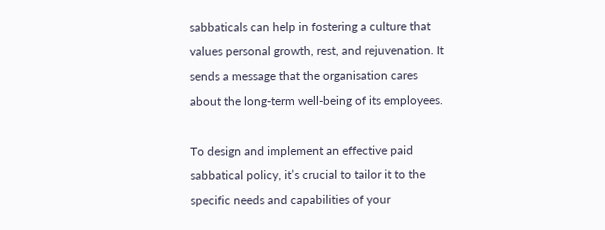sabbaticals can help in fostering a culture that values personal growth, rest, and rejuvenation. It sends a message that the organisation cares about the long-term well-being of its employees.

To design and implement an effective paid sabbatical policy, it’s crucial to tailor it to the specific needs and capabilities of your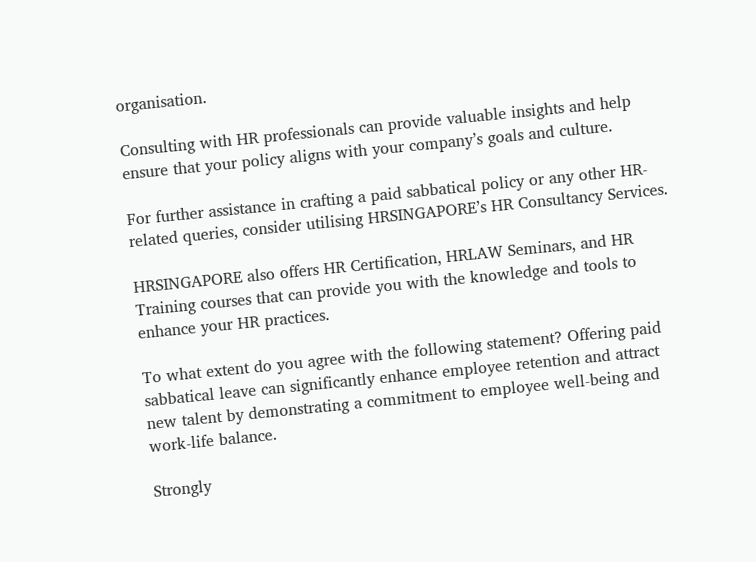organisation.

Consulting with HR professionals can provide valuable insights and help ensure that your policy aligns with your company’s goals and culture.

For further assistance in crafting a paid sabbatical policy or any other HR-related queries, consider utilising HRSINGAPORE’s HR Consultancy Services.

HRSINGAPORE also offers HR Certification, HRLAW Seminars, and HR Training courses that can provide you with the knowledge and tools to enhance your HR practices.

To what extent do you agree with the following statement? Offering paid sabbatical leave can significantly enhance employee retention and attract new talent by demonstrating a commitment to employee well-being and work-life balance.

Strongly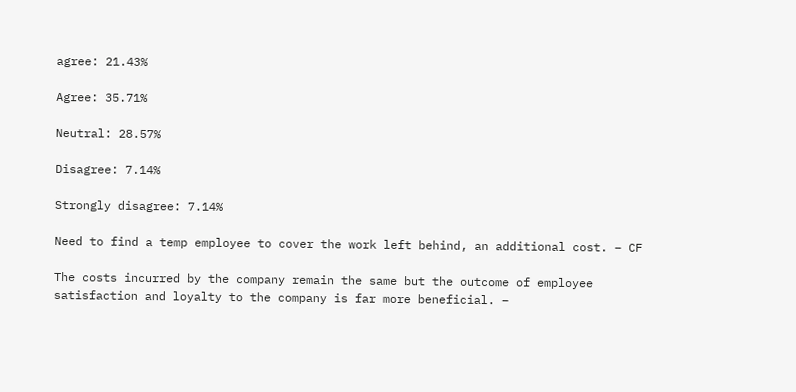agree: 21.43%

Agree: 35.71%

Neutral: 28.57%

Disagree: 7.14%

Strongly disagree: 7.14%

Need to find a temp employee to cover the work left behind, an additional cost. – CF

The costs incurred by the company remain the same but the outcome of employee satisfaction and loyalty to the company is far more beneficial. –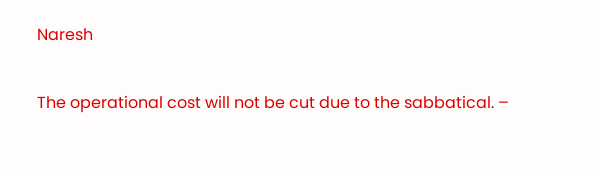Naresh

The operational cost will not be cut due to the sabbatical. –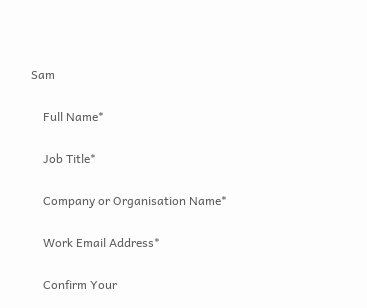Sam

    Full Name*

    Job Title*

    Company or Organisation Name*

    Work Email Address*

    Confirm Your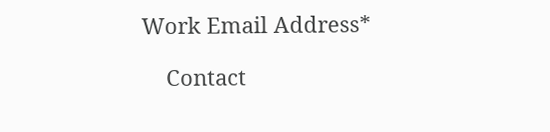Work Email Address*

    Contact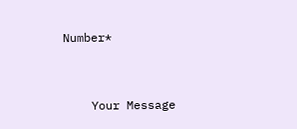Number*


    Your Message